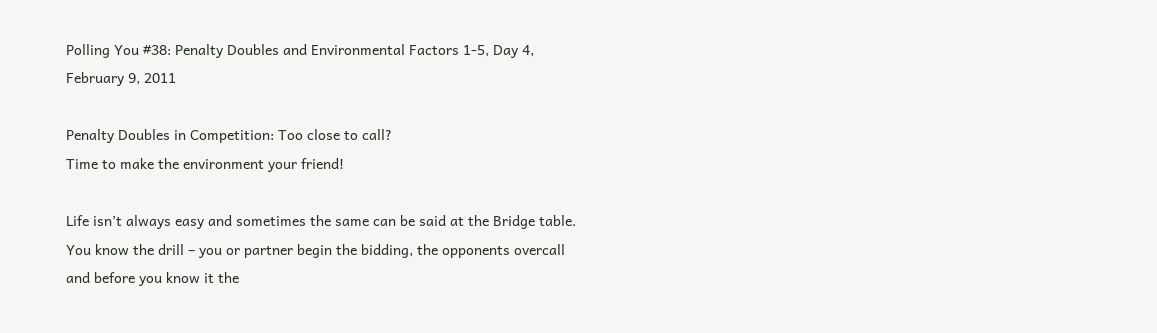Polling You #38: Penalty Doubles and Environmental Factors 1-5, Day 4, February 9, 2011

Penalty Doubles in Competition: Too close to call?
Time to make the environment your friend!

Life isn’t always easy and sometimes the same can be said at the Bridge table.  You know the drill – you or partner begin the bidding, the opponents overcall and before you know it the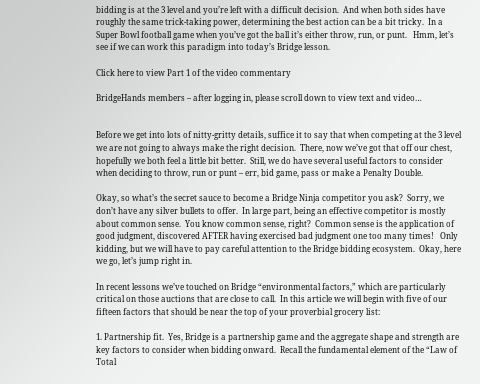bidding is at the 3 level and you’re left with a difficult decision.  And when both sides have roughly the same trick-taking power, determining the best action can be a bit tricky.  In a Super Bowl football game when you’ve got the ball it’s either throw, run, or punt.   Hmm, let’s see if we can work this paradigm into today’s Bridge lesson.

Click here to view Part 1 of the video commentary

BridgeHands members – after logging in, please scroll down to view text and video…


Before we get into lots of nitty-gritty details, suffice it to say that when competing at the 3 level we are not going to always make the right decision.  There, now we’ve got that off our chest, hopefully we both feel a little bit better.  Still, we do have several useful factors to consider when deciding to throw, run or punt – err, bid game, pass or make a Penalty Double.

Okay, so what’s the secret sauce to become a Bridge Ninja competitor you ask?  Sorry, we don’t have any silver bullets to offer.  In large part, being an effective competitor is mostly about common sense.  You know common sense, right?  Common sense is the application of good judgment, discovered AFTER having exercised bad judgment one too many times!   Only kidding, but we will have to pay careful attention to the Bridge bidding ecosystem.  Okay, here we go, let’s jump right in.

In recent lessons we’ve touched on Bridge “environmental factors,” which are particularly critical on those auctions that are close to call.  In this article we will begin with five of our fifteen factors that should be near the top of your proverbial grocery list:

1. Partnership fit.  Yes, Bridge is a partnership game and the aggregate shape and strength are key factors to consider when bidding onward.  Recall the fundamental element of the “Law of Total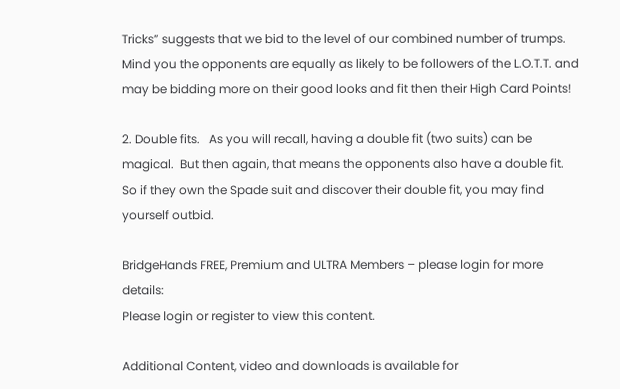Tricks” suggests that we bid to the level of our combined number of trumps.  Mind you the opponents are equally as likely to be followers of the L.O.T.T. and may be bidding more on their good looks and fit then their High Card Points!

2. Double fits.   As you will recall, having a double fit (two suits) can be magical.  But then again, that means the opponents also have a double fit.  So if they own the Spade suit and discover their double fit, you may find yourself outbid.

BridgeHands FREE, Premium and ULTRA Members – please login for more details:
Please login or register to view this content.

Additional Content, video and downloads is available for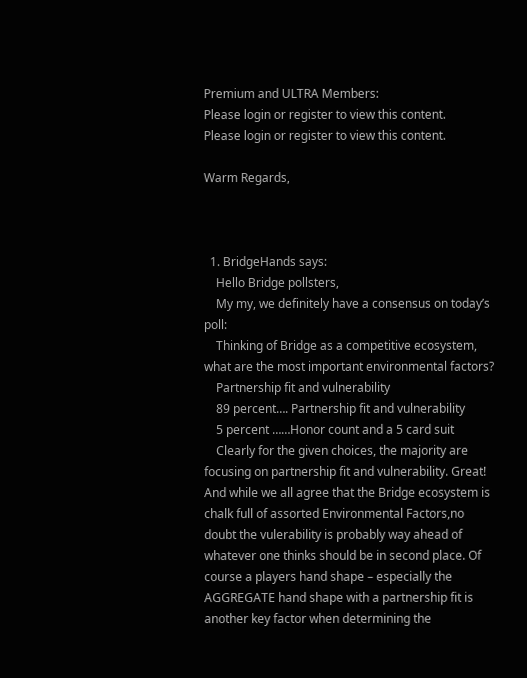Premium and ULTRA Members:
Please login or register to view this content.
Please login or register to view this content.

Warm Regards,



  1. BridgeHands says:
    Hello Bridge pollsters,
    My my, we definitely have a consensus on today’s poll:
    Thinking of Bridge as a competitive ecosystem, what are the most important environmental factors?
    Partnership fit and vulnerability
    89 percent…. Partnership fit and vulnerability
    5 percent ……Honor count and a 5 card suit
    Clearly for the given choices, the majority are focusing on partnership fit and vulnerability. Great! And while we all agree that the Bridge ecosystem is chalk full of assorted Environmental Factors,no doubt the vulerability is probably way ahead of whatever one thinks should be in second place. Of course a players hand shape – especially the AGGREGATE hand shape with a partnership fit is another key factor when determining the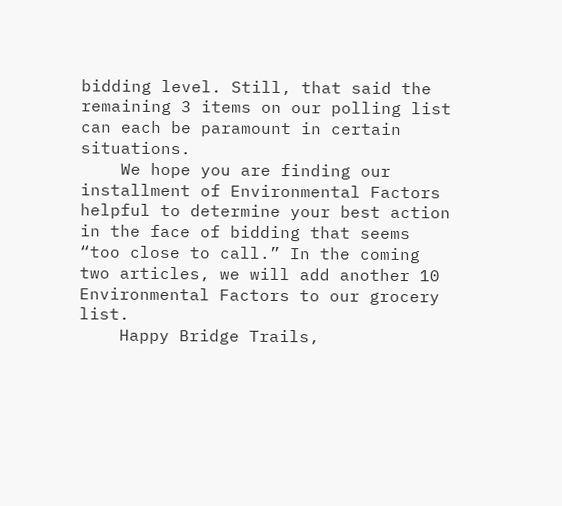bidding level. Still, that said the remaining 3 items on our polling list can each be paramount in certain situations.
    We hope you are finding our installment of Environmental Factors helpful to determine your best action in the face of bidding that seems “too close to call.” In the coming two articles, we will add another 10 Environmental Factors to our grocery list.
    Happy Bridge Trails,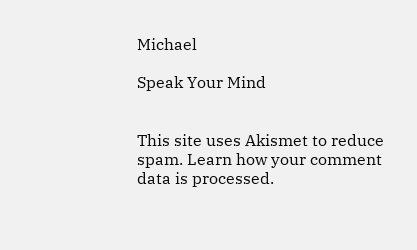Michael

Speak Your Mind


This site uses Akismet to reduce spam. Learn how your comment data is processed.